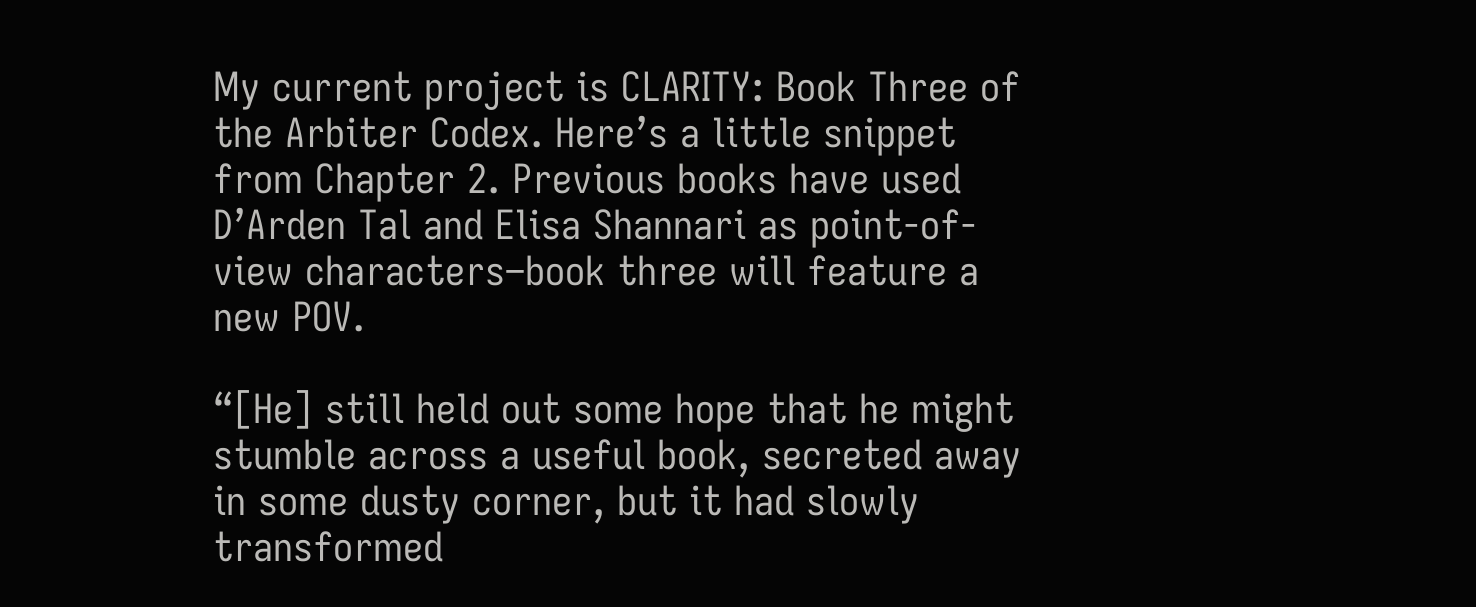My current project is CLARITY: Book Three of the Arbiter Codex. Here’s a little snippet from Chapter 2. Previous books have used D’Arden Tal and Elisa Shannari as point-of-view characters–book three will feature a new POV.

“[He] still held out some hope that he might stumble across a useful book, secreted away in some dusty corner, but it had slowly transformed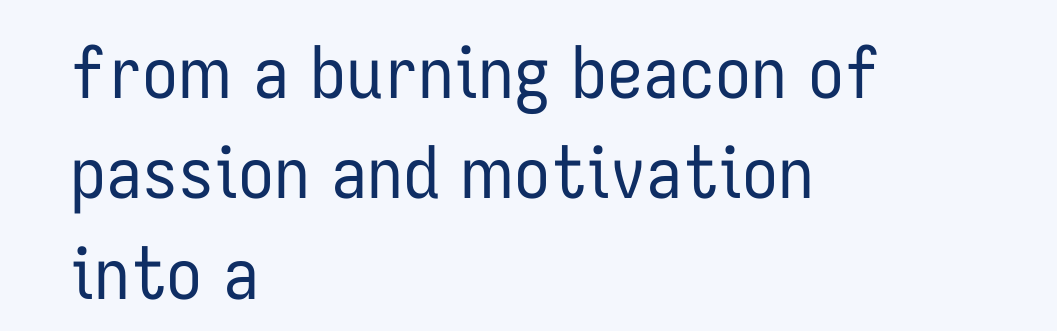from a burning beacon of passion and motivation into a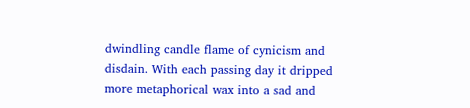dwindling candle flame of cynicism and disdain. With each passing day it dripped more metaphorical wax into a sad and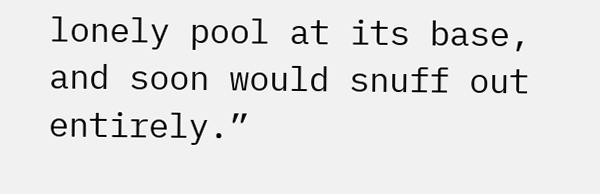lonely pool at its base, and soon would snuff out entirely.”